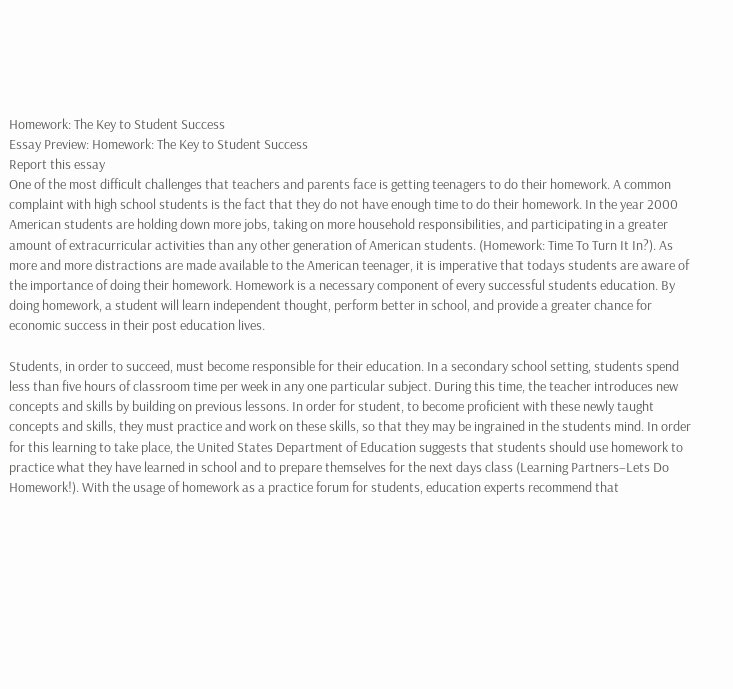Homework: The Key to Student Success
Essay Preview: Homework: The Key to Student Success
Report this essay
One of the most difficult challenges that teachers and parents face is getting teenagers to do their homework. A common complaint with high school students is the fact that they do not have enough time to do their homework. In the year 2000 American students are holding down more jobs, taking on more household responsibilities, and participating in a greater amount of extracurricular activities than any other generation of American students. (Homework: Time To Turn It In?). As more and more distractions are made available to the American teenager, it is imperative that todays students are aware of the importance of doing their homework. Homework is a necessary component of every successful students education. By doing homework, a student will learn independent thought, perform better in school, and provide a greater chance for economic success in their post education lives.

Students, in order to succeed, must become responsible for their education. In a secondary school setting, students spend less than five hours of classroom time per week in any one particular subject. During this time, the teacher introduces new concepts and skills by building on previous lessons. In order for student, to become proficient with these newly taught concepts and skills, they must practice and work on these skills, so that they may be ingrained in the students mind. In order for this learning to take place, the United States Department of Education suggests that students should use homework to practice what they have learned in school and to prepare themselves for the next days class (Learning Partners–Lets Do Homework!). With the usage of homework as a practice forum for students, education experts recommend that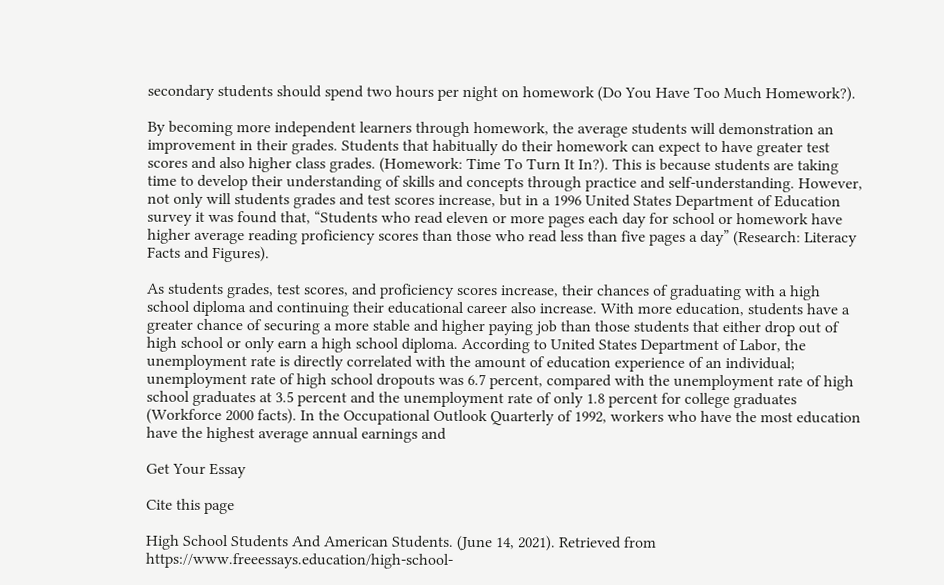secondary students should spend two hours per night on homework (Do You Have Too Much Homework?).

By becoming more independent learners through homework, the average students will demonstration an improvement in their grades. Students that habitually do their homework can expect to have greater test scores and also higher class grades. (Homework: Time To Turn It In?). This is because students are taking time to develop their understanding of skills and concepts through practice and self-understanding. However, not only will students grades and test scores increase, but in a 1996 United States Department of Education survey it was found that, “Students who read eleven or more pages each day for school or homework have higher average reading proficiency scores than those who read less than five pages a day” (Research: Literacy Facts and Figures).

As students grades, test scores, and proficiency scores increase, their chances of graduating with a high school diploma and continuing their educational career also increase. With more education, students have a greater chance of securing a more stable and higher paying job than those students that either drop out of high school or only earn a high school diploma. According to United States Department of Labor, the unemployment rate is directly correlated with the amount of education experience of an individual; unemployment rate of high school dropouts was 6.7 percent, compared with the unemployment rate of high school graduates at 3.5 percent and the unemployment rate of only 1.8 percent for college graduates (Workforce 2000 facts). In the Occupational Outlook Quarterly of 1992, workers who have the most education have the highest average annual earnings and

Get Your Essay

Cite this page

High School Students And American Students. (June 14, 2021). Retrieved from https://www.freeessays.education/high-school-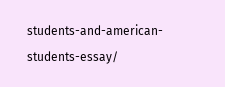students-and-american-students-essay/